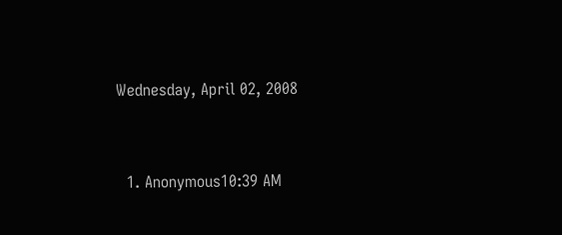Wednesday, April 02, 2008


  1. Anonymous10:39 AM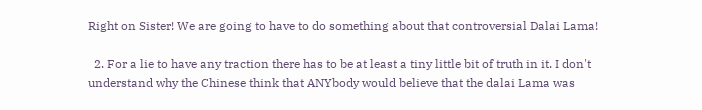Right on Sister! We are going to have to do something about that controversial Dalai Lama!

  2. For a lie to have any traction there has to be at least a tiny little bit of truth in it. I don't understand why the Chinese think that ANYbody would believe that the dalai Lama was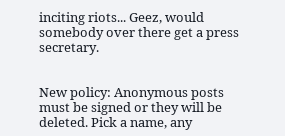inciting riots... Geez, would somebody over there get a press secretary.


New policy: Anonymous posts must be signed or they will be deleted. Pick a name, any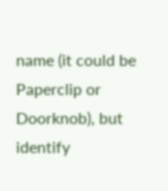name (it could be Paperclip or Doorknob), but identify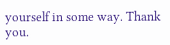yourself in some way. Thank you.